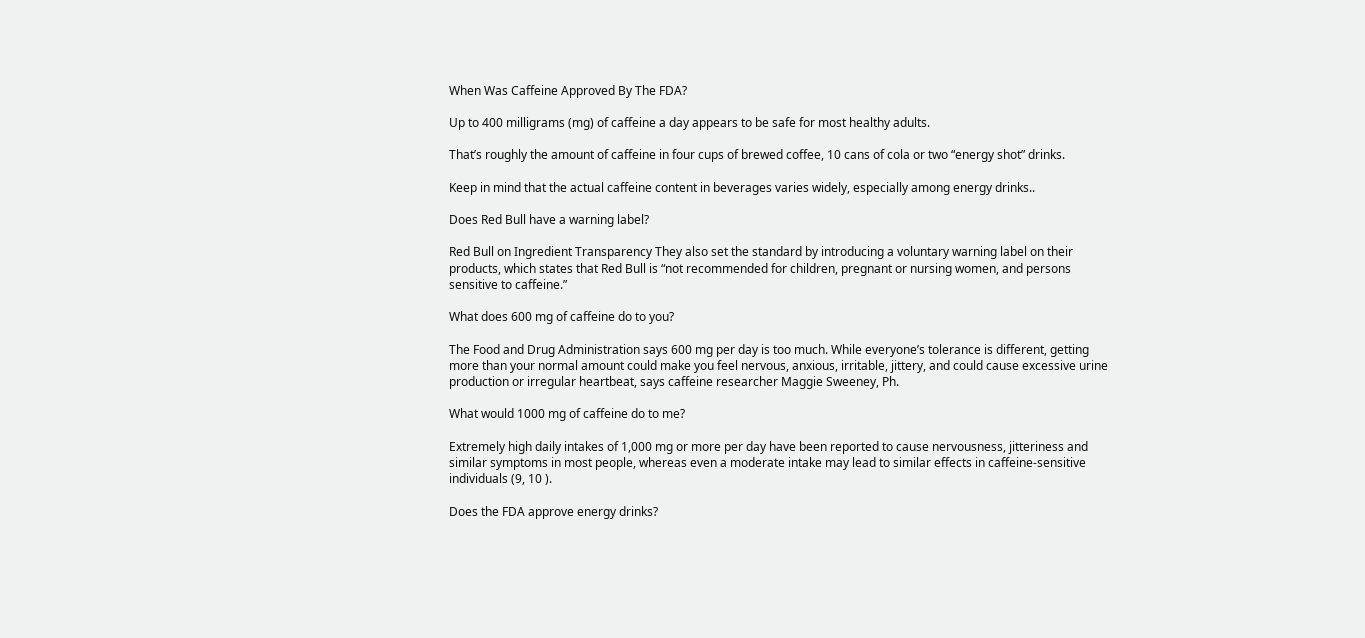When Was Caffeine Approved By The FDA?

Up to 400 milligrams (mg) of caffeine a day appears to be safe for most healthy adults.

That’s roughly the amount of caffeine in four cups of brewed coffee, 10 cans of cola or two “energy shot” drinks.

Keep in mind that the actual caffeine content in beverages varies widely, especially among energy drinks..

Does Red Bull have a warning label?

Red Bull on Ingredient Transparency They also set the standard by introducing a voluntary warning label on their products, which states that Red Bull is “not recommended for children, pregnant or nursing women, and persons sensitive to caffeine.”

What does 600 mg of caffeine do to you?

The Food and Drug Administration says 600 mg per day is too much. While everyone’s tolerance is different, getting more than your normal amount could make you feel nervous, anxious, irritable, jittery, and could cause excessive urine production or irregular heartbeat, says caffeine researcher Maggie Sweeney, Ph.

What would 1000 mg of caffeine do to me?

Extremely high daily intakes of 1,000 mg or more per day have been reported to cause nervousness, jitteriness and similar symptoms in most people, whereas even a moderate intake may lead to similar effects in caffeine-sensitive individuals (9, 10 ).

Does the FDA approve energy drinks?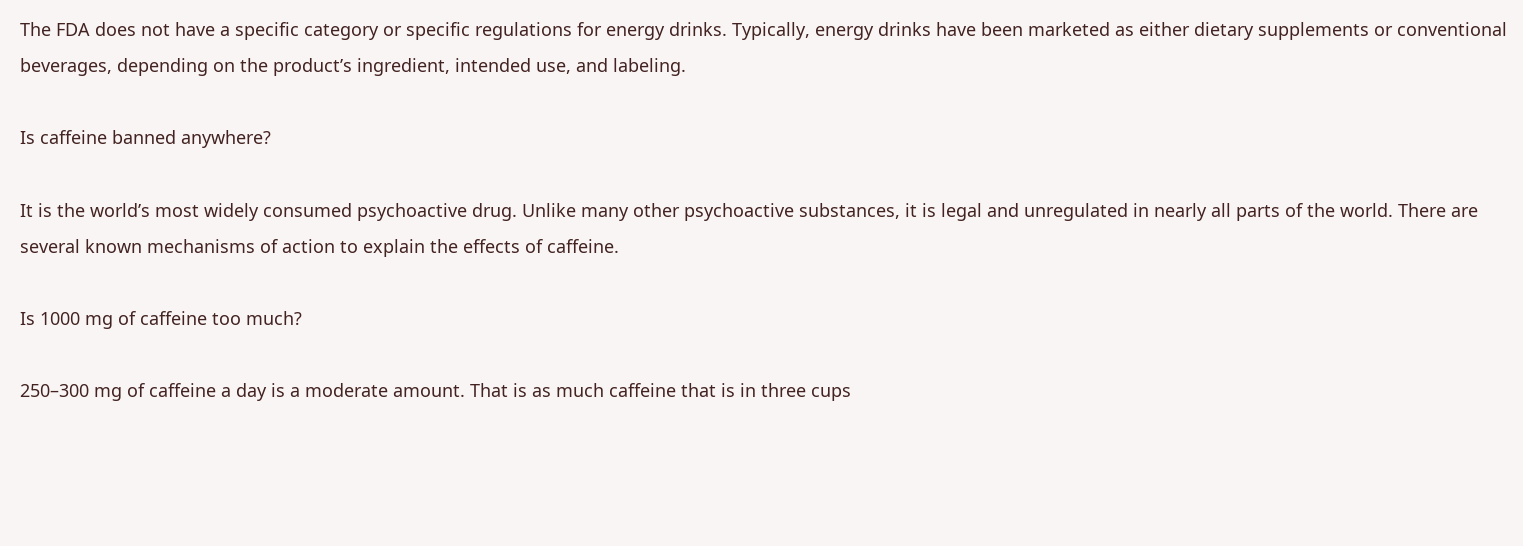The FDA does not have a specific category or specific regulations for energy drinks. Typically, energy drinks have been marketed as either dietary supplements or conventional beverages, depending on the product’s ingredient, intended use, and labeling.

Is caffeine banned anywhere?

It is the world’s most widely consumed psychoactive drug. Unlike many other psychoactive substances, it is legal and unregulated in nearly all parts of the world. There are several known mechanisms of action to explain the effects of caffeine.

Is 1000 mg of caffeine too much?

250–300 mg of caffeine a day is a moderate amount. That is as much caffeine that is in three cups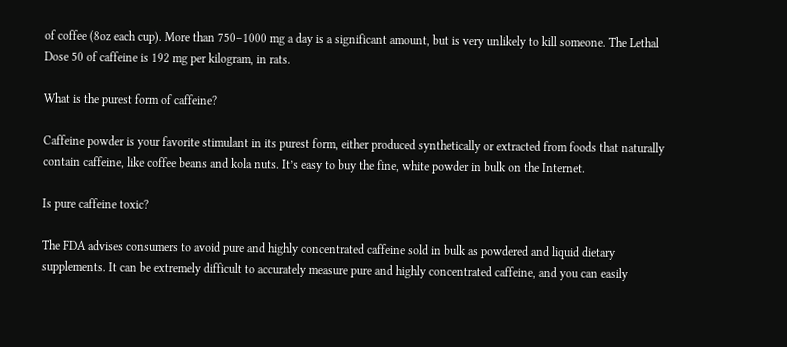of coffee (8oz each cup). More than 750–1000 mg a day is a significant amount, but is very unlikely to kill someone. The Lethal Dose 50 of caffeine is 192 mg per kilogram, in rats.

What is the purest form of caffeine?

Caffeine powder is your favorite stimulant in its purest form, either produced synthetically or extracted from foods that naturally contain caffeine, like coffee beans and kola nuts. It’s easy to buy the fine, white powder in bulk on the Internet.

Is pure caffeine toxic?

The FDA advises consumers to avoid pure and highly concentrated caffeine sold in bulk as powdered and liquid dietary supplements. It can be extremely difficult to accurately measure pure and highly concentrated caffeine, and you can easily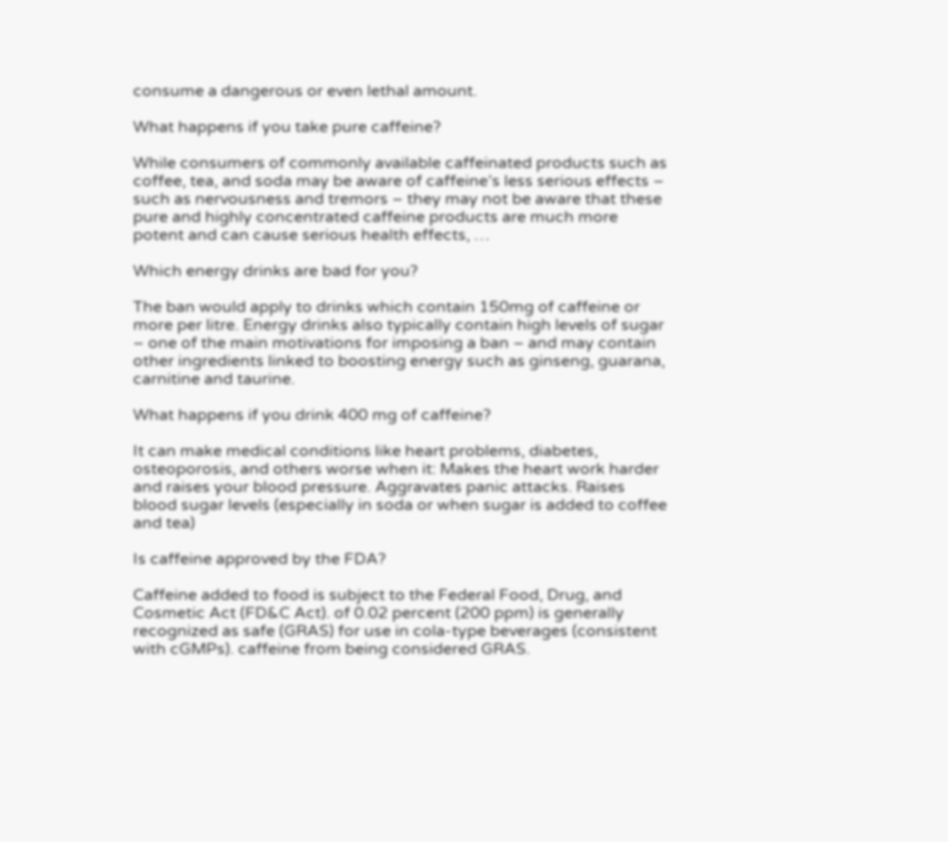consume a dangerous or even lethal amount.

What happens if you take pure caffeine?

While consumers of commonly available caffeinated products such as coffee, tea, and soda may be aware of caffeine’s less serious effects – such as nervousness and tremors – they may not be aware that these pure and highly concentrated caffeine products are much more potent and can cause serious health effects, …

Which energy drinks are bad for you?

The ban would apply to drinks which contain 150mg of caffeine or more per litre. Energy drinks also typically contain high levels of sugar – one of the main motivations for imposing a ban – and may contain other ingredients linked to boosting energy such as ginseng, guarana, carnitine and taurine.

What happens if you drink 400 mg of caffeine?

It can make medical conditions like heart problems, diabetes, osteoporosis, and others worse when it: Makes the heart work harder and raises your blood pressure. Aggravates panic attacks. Raises blood sugar levels (especially in soda or when sugar is added to coffee and tea)

Is caffeine approved by the FDA?

Caffeine added to food is subject to the Federal Food, Drug, and Cosmetic Act (FD&C Act). of 0.02 percent (200 ppm) is generally recognized as safe (GRAS) for use in cola-type beverages (consistent with cGMPs). caffeine from being considered GRAS.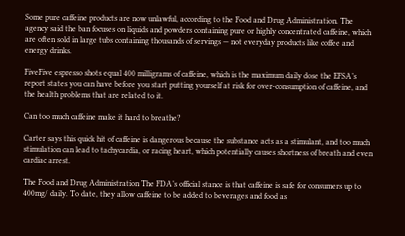Some pure caffeine products are now unlawful, according to the Food and Drug Administration. The agency said the ban focuses on liquids and powders containing pure or highly concentrated caffeine, which are often sold in large tubs containing thousands of servings — not everyday products like coffee and energy drinks.

FiveFive espresso shots equal 400 milligrams of caffeine, which is the maximum daily dose the EFSA’s report states you can have before you start putting yourself at risk for over-consumption of caffeine, and the health problems that are related to it.

Can too much caffeine make it hard to breathe?

Carter says this quick hit of caffeine is dangerous because the substance acts as a stimulant, and too much stimulation can lead to tachycardia, or racing heart, which potentially causes shortness of breath and even cardiac arrest.

The Food and Drug Administration The FDA’s official stance is that caffeine is safe for consumers up to 400mg/ daily. To date, they allow caffeine to be added to beverages and food as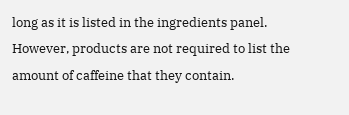long as it is listed in the ingredients panel. However, products are not required to list the amount of caffeine that they contain.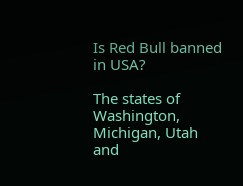Is Red Bull banned in USA?

The states of Washington, Michigan, Utah and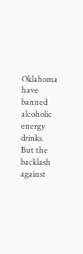Oklahoma have banned alcoholic energy drinks. But the backlash against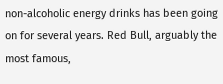non-alcoholic energy drinks has been going on for several years. Red Bull, arguably the most famous,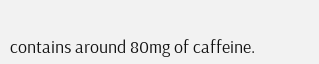contains around 80mg of caffeine.